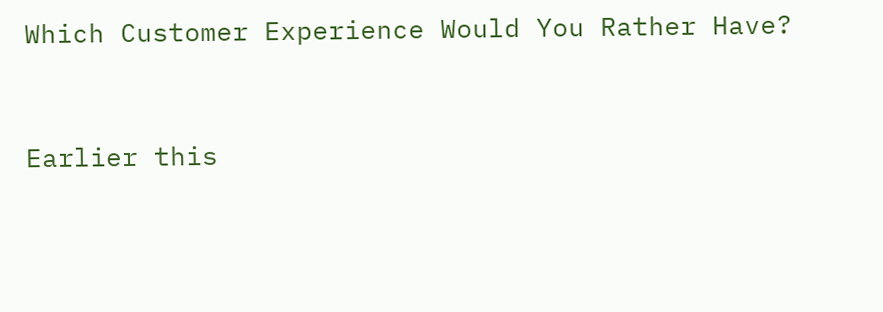Which Customer Experience Would You Rather Have?


Earlier this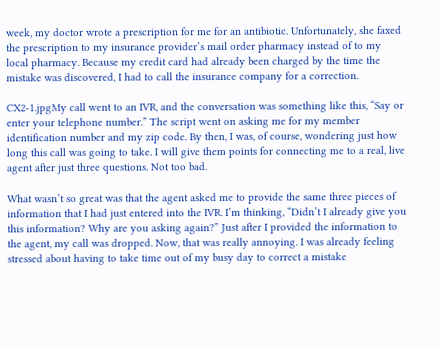week, my doctor wrote a prescription for me for an antibiotic. Unfortunately, she faxed the prescription to my insurance provider’s mail order pharmacy instead of to my local pharmacy. Because my credit card had already been charged by the time the mistake was discovered, I had to call the insurance company for a correction.

CX2-1.jpgMy call went to an IVR, and the conversation was something like this, “Say or enter your telephone number.” The script went on asking me for my member identification number and my zip code. By then, I was, of course, wondering just how long this call was going to take. I will give them points for connecting me to a real, live agent after just three questions. Not too bad.

What wasn’t so great was that the agent asked me to provide the same three pieces of information that I had just entered into the IVR. I’m thinking, “Didn’t I already give you this information? Why are you asking again?” Just after I provided the information to the agent, my call was dropped. Now, that was really annoying. I was already feeling stressed about having to take time out of my busy day to correct a mistake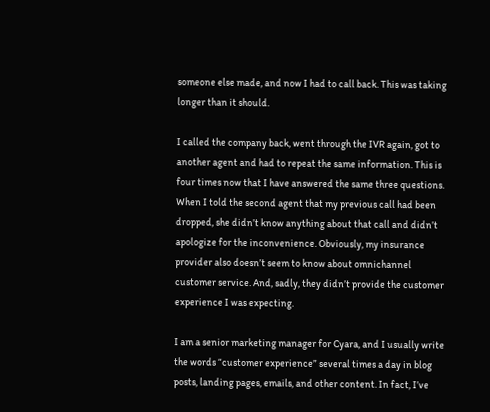someone else made, and now I had to call back. This was taking longer than it should.

I called the company back, went through the IVR again, got to another agent and had to repeat the same information. This is four times now that I have answered the same three questions. When I told the second agent that my previous call had been dropped, she didn’t know anything about that call and didn’t apologize for the inconvenience. Obviously, my insurance provider also doesn’t seem to know about omnichannel customer service. And, sadly, they didn’t provide the customer experience I was expecting.

I am a senior marketing manager for Cyara, and I usually write the words “customer experience” several times a day in blog posts, landing pages, emails, and other content. In fact, I’ve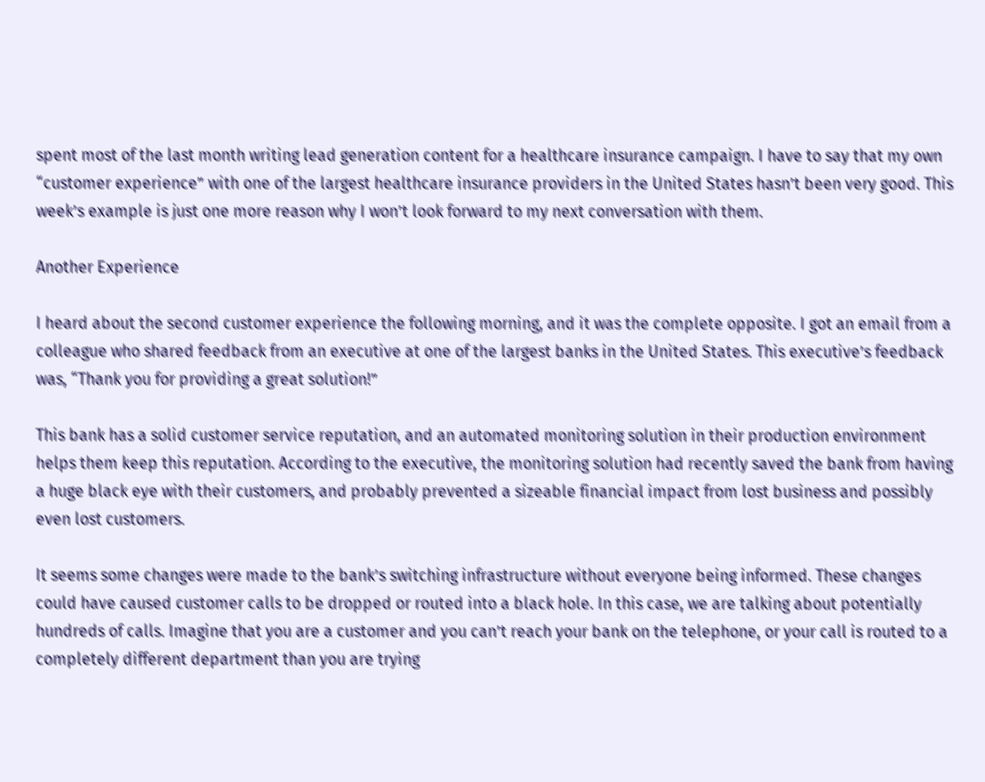spent most of the last month writing lead generation content for a healthcare insurance campaign. I have to say that my own “customer experience” with one of the largest healthcare insurance providers in the United States hasn’t been very good. This week’s example is just one more reason why I won’t look forward to my next conversation with them.

Another Experience

I heard about the second customer experience the following morning, and it was the complete opposite. I got an email from a colleague who shared feedback from an executive at one of the largest banks in the United States. This executive’s feedback was, “Thank you for providing a great solution!”

This bank has a solid customer service reputation, and an automated monitoring solution in their production environment helps them keep this reputation. According to the executive, the monitoring solution had recently saved the bank from having a huge black eye with their customers, and probably prevented a sizeable financial impact from lost business and possibly even lost customers.

It seems some changes were made to the bank’s switching infrastructure without everyone being informed. These changes could have caused customer calls to be dropped or routed into a black hole. In this case, we are talking about potentially hundreds of calls. Imagine that you are a customer and you can’t reach your bank on the telephone, or your call is routed to a completely different department than you are trying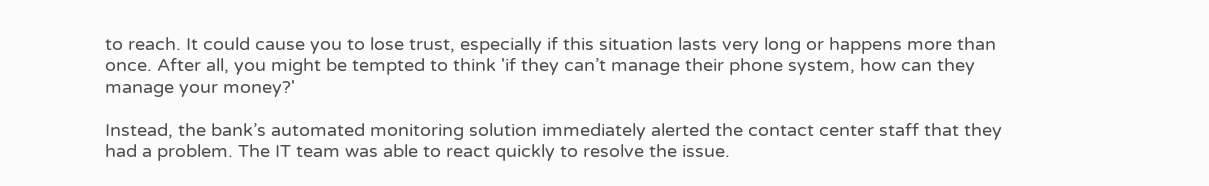to reach. It could cause you to lose trust, especially if this situation lasts very long or happens more than once. After all, you might be tempted to think 'if they can’t manage their phone system, how can they manage your money?'

Instead, the bank’s automated monitoring solution immediately alerted the contact center staff that they had a problem. The IT team was able to react quickly to resolve the issue.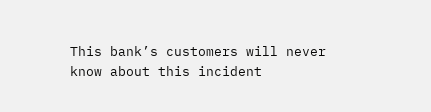This bank’s customers will never know about this incident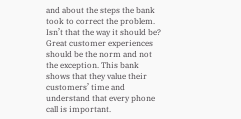and about the steps the bank took to correct the problem. Isn’t that the way it should be? Great customer experiences should be the norm and not the exception. This bank shows that they value their customers’ time and understand that every phone call is important.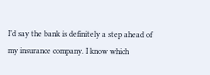I’d say the bank is definitely a step ahead of my insurance company. I know which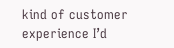kind of customer experience I’d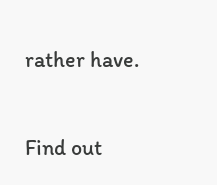rather have.

Find out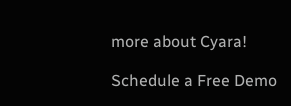more about Cyara!

Schedule a Free Demo